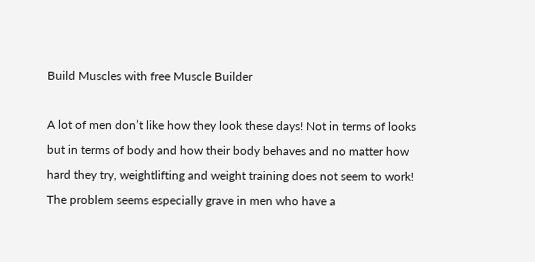Build Muscles with free Muscle Builder

A lot of men don’t like how they look these days! Not in terms of looks but in terms of body and how their body behaves and no matter how hard they try, weightlifting and weight training does not seem to work! The problem seems especially grave in men who have a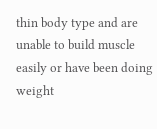thin body type and are unable to build muscle easily or have been doing weight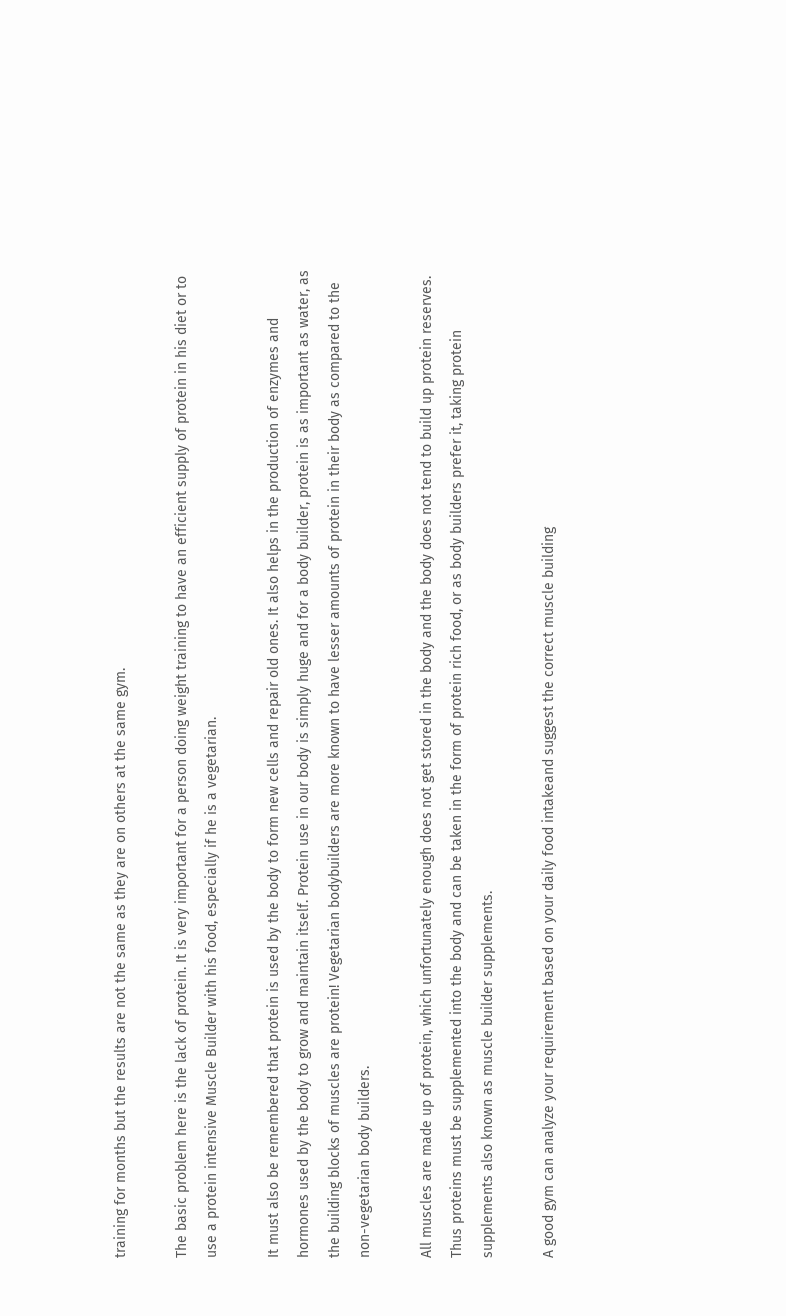training for months but the results are not the same as they are on others at the same gym.

The basic problem here is the lack of protein. It is very important for a person doing weight training to have an efficient supply of protein in his diet or to use a protein intensive Muscle Builder with his food, especially if he is a vegetarian.

It must also be remembered that protein is used by the body to form new cells and repair old ones. It also helps in the production of enzymes and hormones used by the body to grow and maintain itself. Protein use in our body is simply huge and for a body builder, protein is as important as water, as the building blocks of muscles are protein! Vegetarian bodybuilders are more known to have lesser amounts of protein in their body as compared to the non-vegetarian body builders.

All muscles are made up of protein, which unfortunately enough does not get stored in the body and the body does not tend to build up protein reserves. Thus proteins must be supplemented into the body and can be taken in the form of protein rich food, or as body builders prefer it, taking protein supplements also known as muscle builder supplements.

A good gym can analyze your requirement based on your daily food intakeand suggest the correct muscle building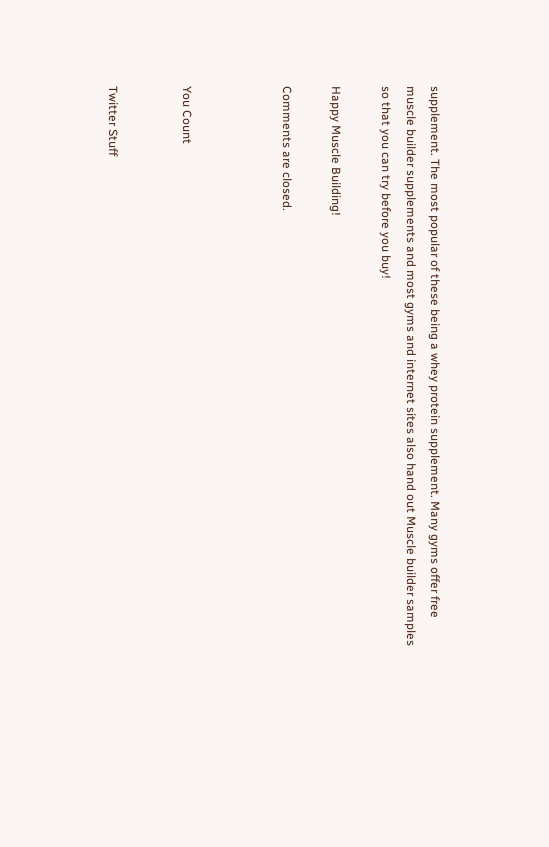supplement. The most popular of these being a whey protein supplement. Many gyms offer free muscle builder supplements and most gyms and internet sites also hand out Muscle builder samples so that you can try before you buy!

Happy Muscle Building!

Comments are closed.



You Count


Twitter Stuff